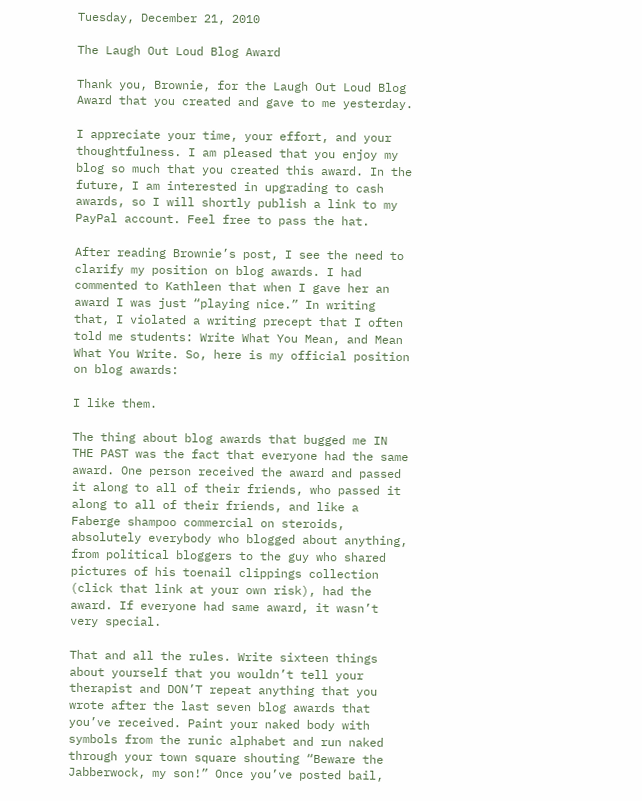Tuesday, December 21, 2010

The Laugh Out Loud Blog Award

Thank you, Brownie, for the Laugh Out Loud Blog Award that you created and gave to me yesterday.

I appreciate your time, your effort, and your thoughtfulness. I am pleased that you enjoy my blog so much that you created this award. In the future, I am interested in upgrading to cash awards, so I will shortly publish a link to my PayPal account. Feel free to pass the hat.

After reading Brownie’s post, I see the need to clarify my position on blog awards. I had commented to Kathleen that when I gave her an award I was just “playing nice.” In writing that, I violated a writing precept that I often told me students: Write What You Mean, and Mean What You Write. So, here is my official position on blog awards:

I like them.

The thing about blog awards that bugged me IN THE PAST was the fact that everyone had the same award. One person received the award and passed it along to all of their friends, who passed it along to all of their friends, and like a Faberge shampoo commercial on steroids, absolutely everybody who blogged about anything, from political bloggers to the guy who shared pictures of his toenail clippings collection (click that link at your own risk), had the award. If everyone had same award, it wasn’t very special.

That and all the rules. Write sixteen things about yourself that you wouldn’t tell your therapist and DON’T repeat anything that you wrote after the last seven blog awards that you’ve received. Paint your naked body with symbols from the runic alphabet and run naked through your town square shouting “Beware the Jabberwock, my son!” Once you’ve posted bail,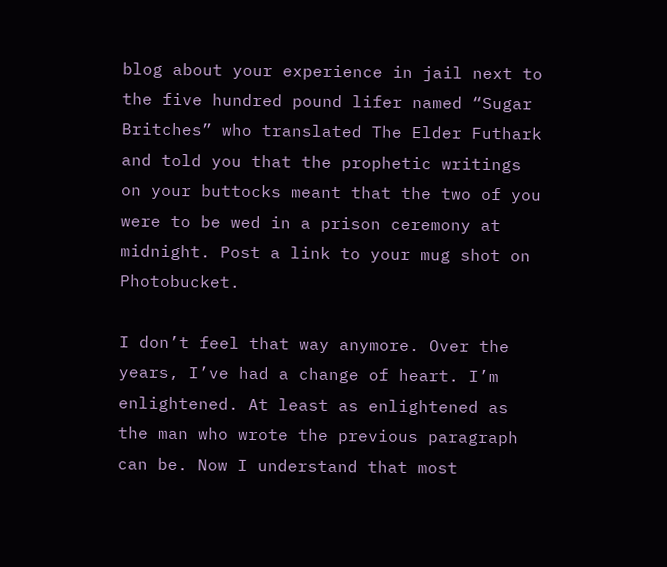blog about your experience in jail next to the five hundred pound lifer named “Sugar Britches” who translated The Elder Futhark and told you that the prophetic writings on your buttocks meant that the two of you were to be wed in a prison ceremony at midnight. Post a link to your mug shot on Photobucket.

I don’t feel that way anymore. Over the years, I’ve had a change of heart. I’m enlightened. At least as enlightened as the man who wrote the previous paragraph can be. Now I understand that most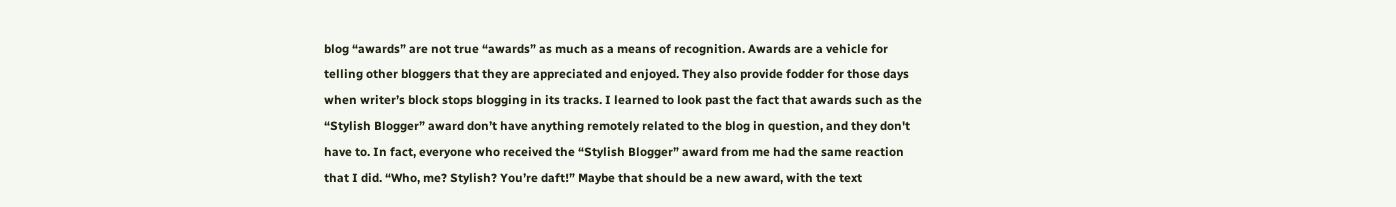blog “awards” are not true “awards” as much as a means of recognition. Awards are a vehicle for telling other bloggers that they are appreciated and enjoyed. They also provide fodder for those days when writer’s block stops blogging in its tracks. I learned to look past the fact that awards such as the “Stylish Blogger” award don’t have anything remotely related to the blog in question, and they don't have to. In fact, everyone who received the “Stylish Blogger” award from me had the same reaction that I did. “Who, me? Stylish? You’re daft!” Maybe that should be a new award, with the text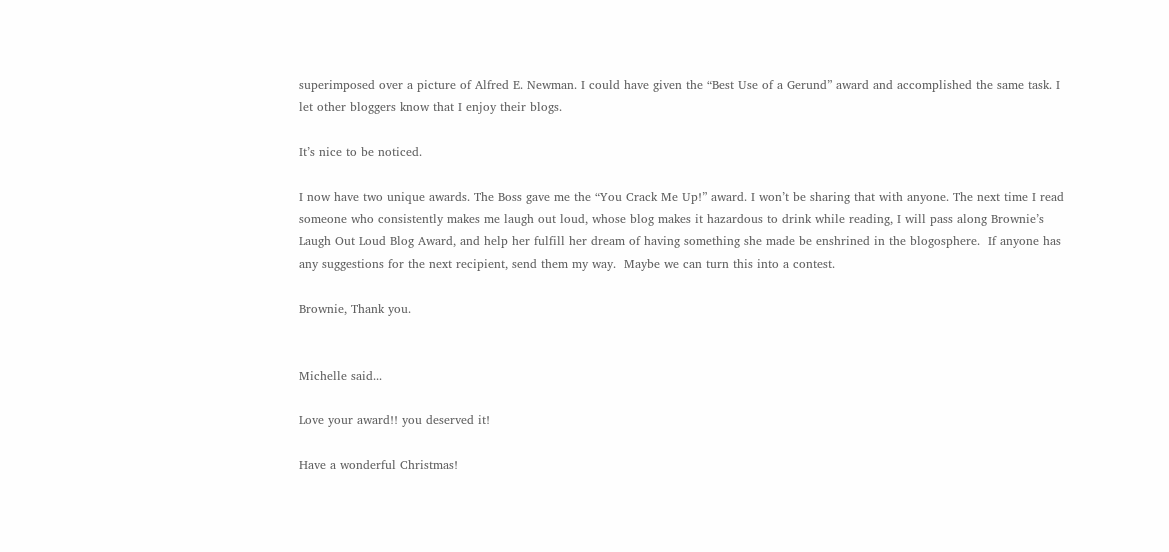superimposed over a picture of Alfred E. Newman. I could have given the “Best Use of a Gerund” award and accomplished the same task. I let other bloggers know that I enjoy their blogs.

It’s nice to be noticed.

I now have two unique awards. The Boss gave me the “You Crack Me Up!” award. I won’t be sharing that with anyone. The next time I read someone who consistently makes me laugh out loud, whose blog makes it hazardous to drink while reading, I will pass along Brownie’s Laugh Out Loud Blog Award, and help her fulfill her dream of having something she made be enshrined in the blogosphere.  If anyone has any suggestions for the next recipient, send them my way.  Maybe we can turn this into a contest.

Brownie, Thank you.


Michelle said...

Love your award!! you deserved it!

Have a wonderful Christmas!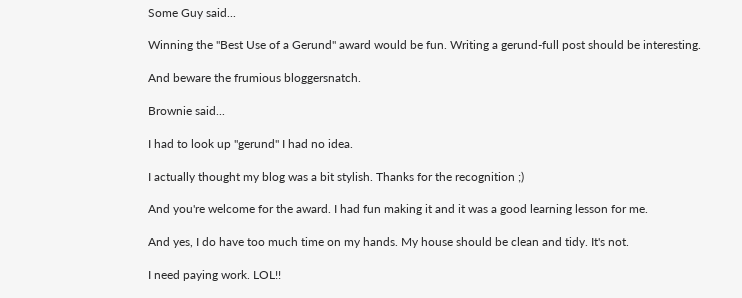Some Guy said...

Winning the "Best Use of a Gerund" award would be fun. Writing a gerund-full post should be interesting.

And beware the frumious bloggersnatch.

Brownie said...

I had to look up "gerund" I had no idea.

I actually thought my blog was a bit stylish. Thanks for the recognition ;)

And you're welcome for the award. I had fun making it and it was a good learning lesson for me.

And yes, I do have too much time on my hands. My house should be clean and tidy. It's not.

I need paying work. LOL!!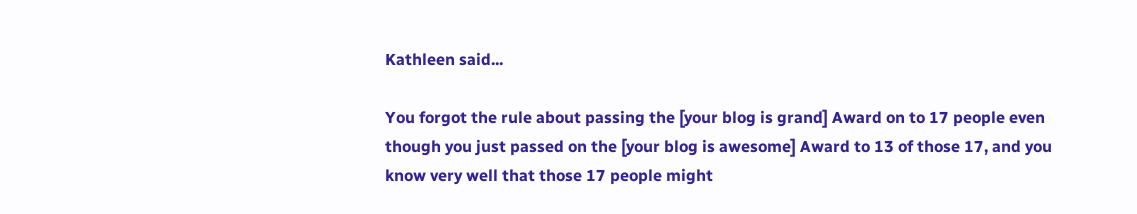Kathleen said...

You forgot the rule about passing the [your blog is grand] Award on to 17 people even though you just passed on the [your blog is awesome] Award to 13 of those 17, and you know very well that those 17 people might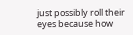just possibly roll their eyes because how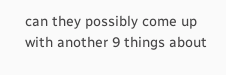can they possibly come up with another 9 things about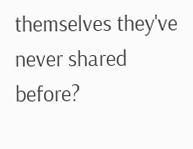themselves they've never shared before?